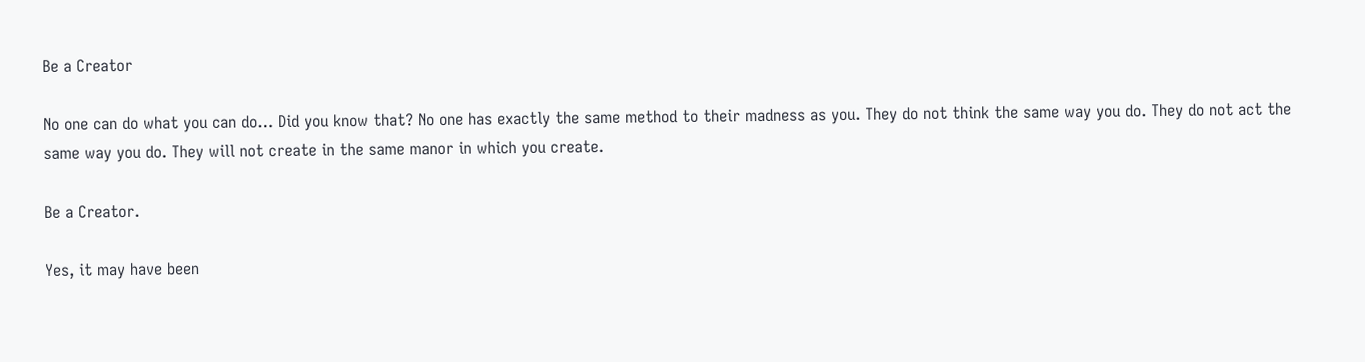Be a Creator

No one can do what you can do… Did you know that? No one has exactly the same method to their madness as you. They do not think the same way you do. They do not act the same way you do. They will not create in the same manor in which you create.

Be a Creator.

Yes, it may have been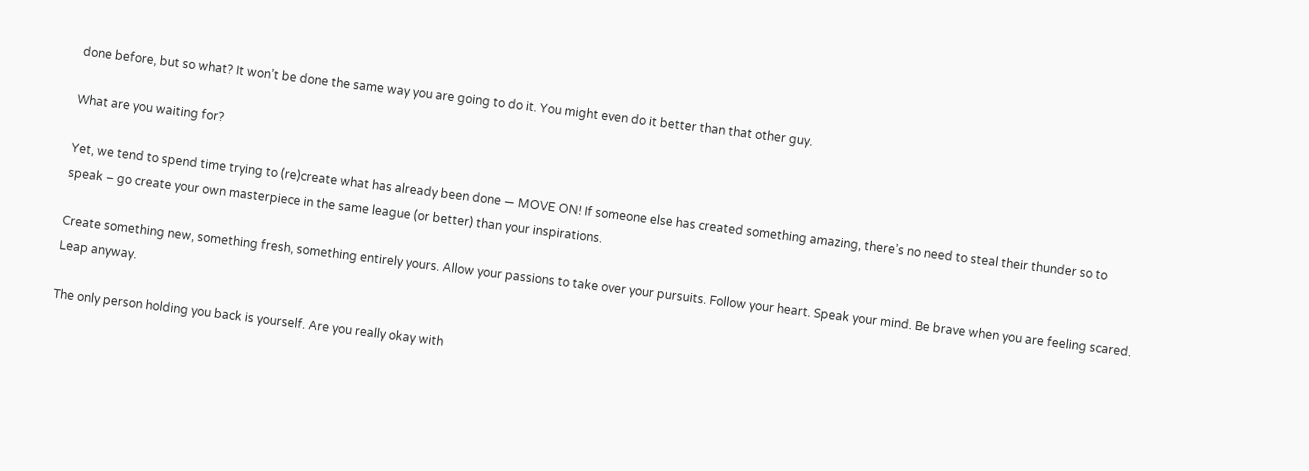done before, but so what? It won’t be done the same way you are going to do it. You might even do it better than that other guy.

What are you waiting for?

Yet, we tend to spend time trying to (re)create what has already been done — MOVE ON! If someone else has created something amazing, there’s no need to steal their thunder so to speak – go create your own masterpiece in the same league (or better) than your inspirations.

Create something new, something fresh, something entirely yours. Allow your passions to take over your pursuits. Follow your heart. Speak your mind. Be brave when you are feeling scared. Leap anyway.

The only person holding you back is yourself. Are you really okay with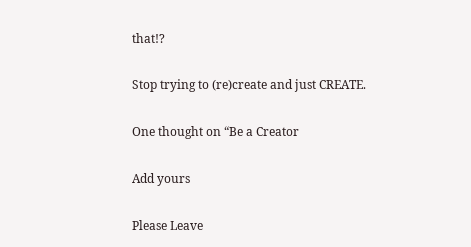that!?

Stop trying to (re)create and just CREATE.

One thought on “Be a Creator

Add yours

Please Leave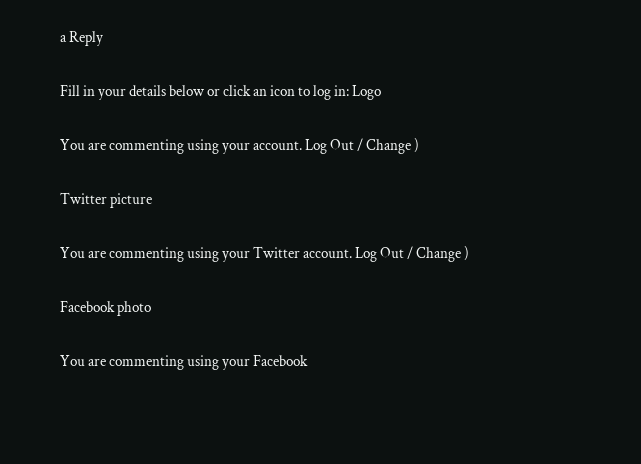a Reply

Fill in your details below or click an icon to log in: Logo

You are commenting using your account. Log Out / Change )

Twitter picture

You are commenting using your Twitter account. Log Out / Change )

Facebook photo

You are commenting using your Facebook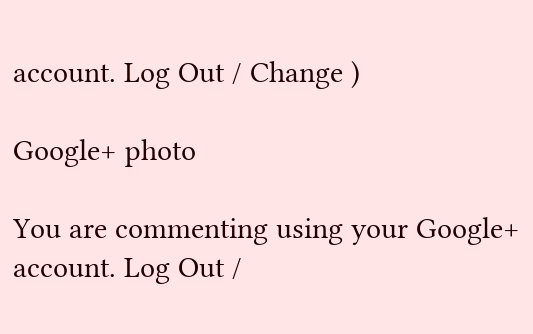account. Log Out / Change )

Google+ photo

You are commenting using your Google+ account. Log Out /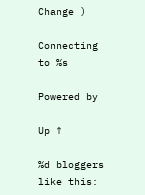Change )

Connecting to %s

Powered by

Up ↑

%d bloggers like this: